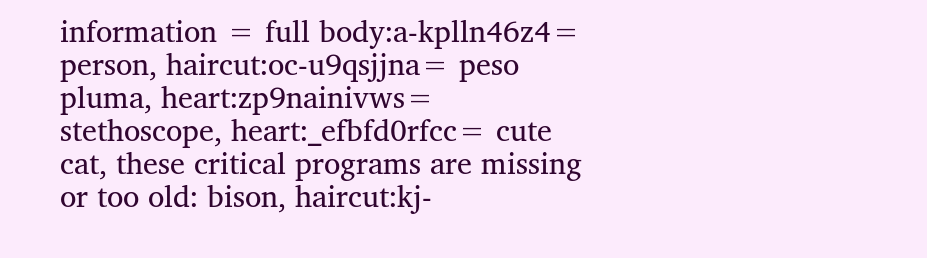information = full body:a-kplln46z4= person, haircut:oc-u9qsjjna= peso pluma, heart:zp9nainivws= stethoscope, heart:_efbfd0rfcc= cute cat, these critical programs are missing or too old: bison, haircut:kj-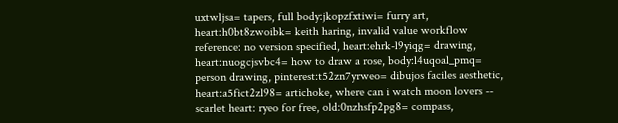uxtwljsa= tapers, full body:jkopzfxtiwi= furry art, heart:h0bt8zwoibk= keith haring, invalid value workflow reference: no version specified, heart:ehrk-l9yiqg= drawing, heart:nuogcjsvbc4= how to draw a rose, body:l4uqoal_pmq= person drawing, pinterest:t52zn7yrweo= dibujos faciles aesthetic, heart:a5fict2zl98= artichoke, where can i watch moon lovers -- scarlet heart: ryeo for free, old:0nzhsfp2pg8= compass,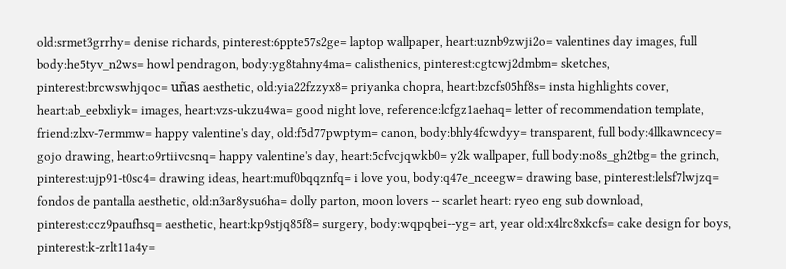old:srmet3grrhy= denise richards, pinterest:6ppte57s2ge= laptop wallpaper, heart:uznb9zwji2o= valentines day images, full body:he5tyv_n2ws= howl pendragon, body:yg8tahny4ma= calisthenics, pinterest:cgtcwj2dmbm= sketches, pinterest:brcwswhjqoc= uñas aesthetic, old:yia22fzzyx8= priyanka chopra, heart:bzcfs05hf8s= insta highlights cover, heart:ab_eebxliyk= images, heart:vzs-ukzu4wa= good night love, reference:lcfgz1aehaq= letter of recommendation template, friend:zlxv-7ermmw= happy valentine's day, old:f5d77pwptym= canon, body:bhly4fcwdyy= transparent, full body:4llkawncecy= gojo drawing, heart:o9rtiivcsnq= happy valentine's day, heart:5cfvcjqwkb0= y2k wallpaper, full body:no8s_gh2tbg= the grinch, pinterest:ujp91-t0sc4= drawing ideas, heart:muf0bqqznfq= i love you, body:q47e_nceegw= drawing base, pinterest:lelsf7lwjzq= fondos de pantalla aesthetic, old:n3ar8ysu6ha= dolly parton, moon lovers -- scarlet heart: ryeo eng sub download, pinterest:ccz9paufhsq= aesthetic, heart:kp9stjq85f8= surgery, body:wqpqbei--yg= art, year old:x4lrc8xkcfs= cake design for boys, pinterest:k-zrlt11a4y=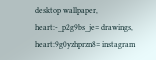desktop wallpaper, heart:-_p2g9bs_je= drawings, heart:9g0yzhprzn8= instagram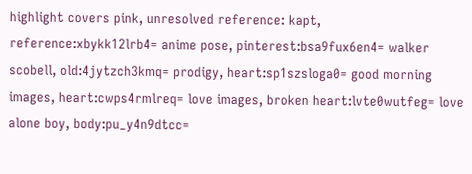highlight covers pink, unresolved reference: kapt, reference:xbykk12lrb4= anime pose, pinterest:bsa9fux6en4= walker scobell, old:4jytzch3kmq= prodigy, heart:sp1szsloga0= good morning images, heart:cwps4rmlreq= love images, broken heart:lvte0wutfeg= love alone boy, body:pu_y4n9dtcc=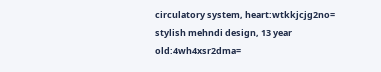circulatory system, heart:wtkkjcjg2no= stylish mehndi design, 13 year old:4wh4xsr2dma=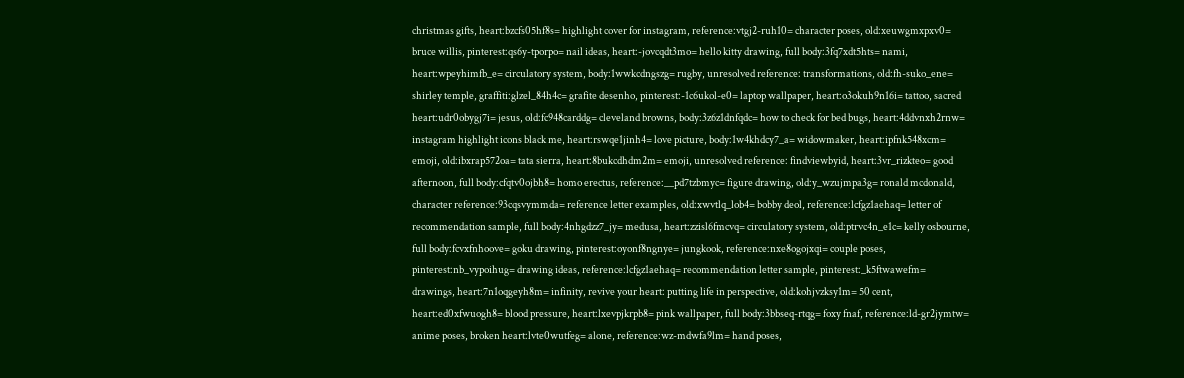christmas gifts, heart:bzcfs05hf8s= highlight cover for instagram, reference:vtgj2-ruh10= character poses, old:xeuwgmxpxv0= bruce willis, pinterest:qs6y-tporpo= nail ideas, heart:-jovcqdt3mo= hello kitty drawing, full body:3fq7xdt5hts= nami, heart:wpeyhimfb_e= circulatory system, body:1wwkcdngszg= rugby, unresolved reference: transformations, old:fh-suko_ene= shirley temple, graffiti:glzel_84h4c= grafite desenho, pinterest:-1c6ukol-e0= laptop wallpaper, heart:o3okuh9n16i= tattoo, sacred heart:udr0obygj7i= jesus, old:fc948carddg= cleveland browns, body:3z6z1dnfqdc= how to check for bed bugs, heart:4ddvnxh2rnw= instagram highlight icons black me, heart:rswqe1jinh4= love picture, body:1w4khdcy7_a= widowmaker, heart:ipfnk548xcm= emoji, old:ibxrap572oa= tata sierra, heart:8bukcdhdm2m= emoji, unresolved reference: findviewbyid, heart:3vr_rizkteo= good afternoon, full body:cfqtv0ojbh8= homo erectus, reference:__pd7tzbmyc= figure drawing, old:y_wzujmpa3g= ronald mcdonald, character reference:93cqsvymmda= reference letter examples, old:xwvtlq_lob4= bobby deol, reference:lcfgz1aehaq= letter of recommendation sample, full body:4nhgdzz7_jy= medusa, heart:zzisl6fmcvq= circulatory system, old:ptrvc4n_e1c= kelly osbourne, full body:fcvxfnhoove= goku drawing, pinterest:oyonf8ngnye= jungkook, reference:nxe8ogojxqi= couple poses, pinterest:nb_vypoihug= drawing ideas, reference:lcfgz1aehaq= recommendation letter sample, pinterest:_k5ftwawefm= drawings, heart:7n1oqgeyh8m= infinity, revive your heart: putting life in perspective, old:kohjvzksy1m= 50 cent, heart:ed0xfwuogh8= blood pressure, heart:lxevpjkrpb8= pink wallpaper, full body:3bbseq-rtqg= foxy fnaf, reference:ld-gr2jymtw= anime poses, broken heart:lvte0wutfeg= alone, reference:wz-mdwfa9lm= hand poses,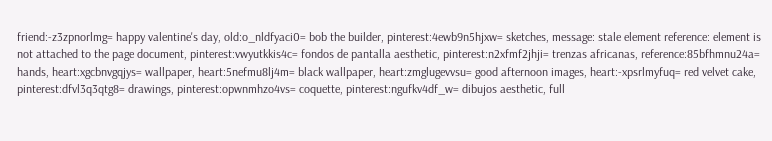friend:-z3zpnorlmg= happy valentine's day, old:o_nldfyaci0= bob the builder, pinterest:4ewb9n5hjxw= sketches, message: stale element reference: element is not attached to the page document, pinterest:vwyutkkis4c= fondos de pantalla aesthetic, pinterest:n2xfmf2jhji= trenzas africanas, reference:85bfhmnu24a= hands, heart:xgcbnvgqjys= wallpaper, heart:5nefmu8lj4m= black wallpaper, heart:zmglugevvsu= good afternoon images, heart:-xpsrlmyfuq= red velvet cake, pinterest:dfvl3q3qtg8= drawings, pinterest:opwnmhzo4vs= coquette, pinterest:ngufkv4df_w= dibujos aesthetic, full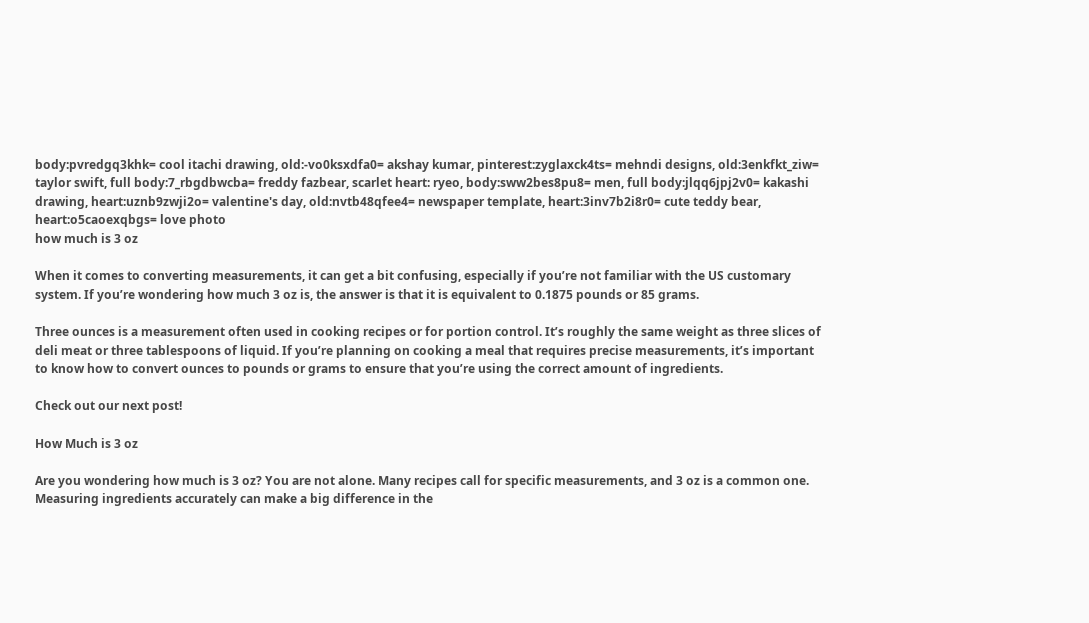body:pvredgq3khk= cool itachi drawing, old:-vo0ksxdfa0= akshay kumar, pinterest:zyglaxck4ts= mehndi designs, old:3enkfkt_ziw= taylor swift, full body:7_rbgdbwcba= freddy fazbear, scarlet heart: ryeo, body:sww2bes8pu8= men, full body:jlqq6jpj2v0= kakashi drawing, heart:uznb9zwji2o= valentine's day, old:nvtb48qfee4= newspaper template, heart:3inv7b2i8r0= cute teddy bear, heart:o5caoexqbgs= love photo
how much is 3 oz

When it comes to converting measurements, it can get a bit confusing, especially if you’re not familiar with the US customary system. If you’re wondering how much 3 oz is, the answer is that it is equivalent to 0.1875 pounds or 85 grams.

Three ounces is a measurement often used in cooking recipes or for portion control. It’s roughly the same weight as three slices of deli meat or three tablespoons of liquid. If you’re planning on cooking a meal that requires precise measurements, it’s important to know how to convert ounces to pounds or grams to ensure that you’re using the correct amount of ingredients.

Check out our next post!

How Much is 3 oz

Are you wondering how much is 3 oz? You are not alone. Many recipes call for specific measurements, and 3 oz is a common one. Measuring ingredients accurately can make a big difference in the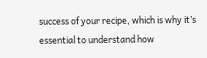success of your recipe, which is why it’s essential to understand how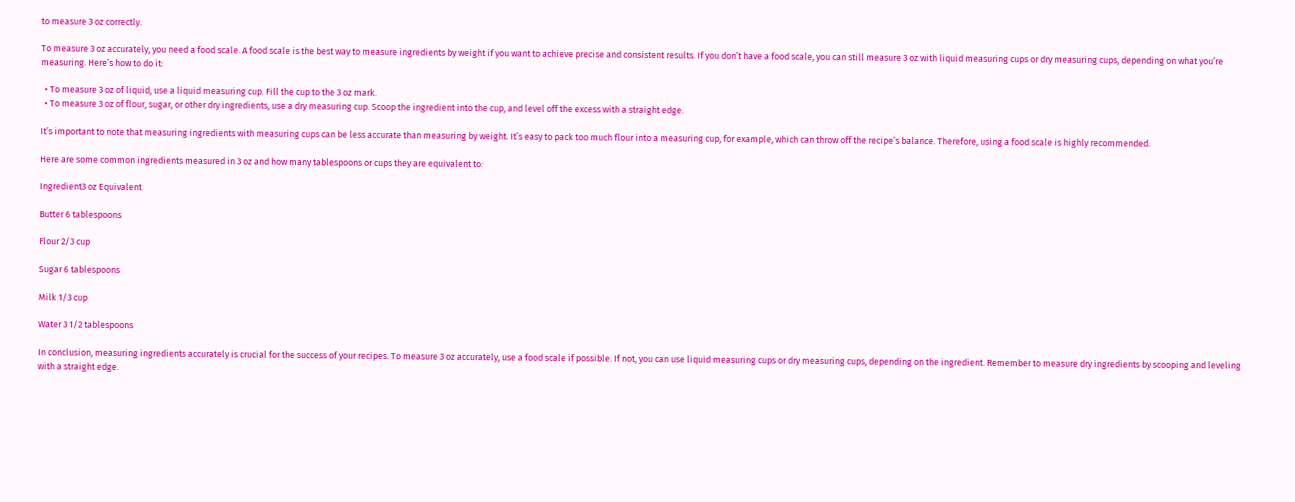to measure 3 oz correctly.

To measure 3 oz accurately, you need a food scale. A food scale is the best way to measure ingredients by weight if you want to achieve precise and consistent results. If you don’t have a food scale, you can still measure 3 oz with liquid measuring cups or dry measuring cups, depending on what you’re measuring. Here’s how to do it:

  • To measure 3 oz of liquid, use a liquid measuring cup. Fill the cup to the 3 oz mark.
  • To measure 3 oz of flour, sugar, or other dry ingredients, use a dry measuring cup. Scoop the ingredient into the cup, and level off the excess with a straight edge.

It’s important to note that measuring ingredients with measuring cups can be less accurate than measuring by weight. It’s easy to pack too much flour into a measuring cup, for example, which can throw off the recipe’s balance. Therefore, using a food scale is highly recommended.

Here are some common ingredients measured in 3 oz and how many tablespoons or cups they are equivalent to:

Ingredient3 oz Equivalent

Butter 6 tablespoons

Flour 2/3 cup

Sugar 6 tablespoons

Milk 1/3 cup

Water 3 1/2 tablespoons

In conclusion, measuring ingredients accurately is crucial for the success of your recipes. To measure 3 oz accurately, use a food scale if possible. If not, you can use liquid measuring cups or dry measuring cups, depending on the ingredient. Remember to measure dry ingredients by scooping and leveling with a straight edge.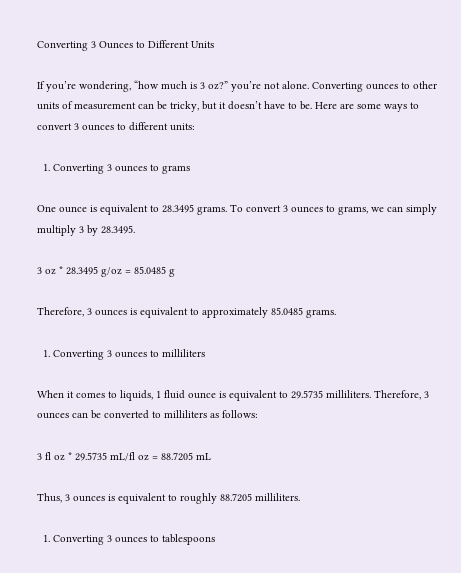Converting 3 Ounces to Different Units

If you’re wondering, “how much is 3 oz?” you’re not alone. Converting ounces to other units of measurement can be tricky, but it doesn’t have to be. Here are some ways to convert 3 ounces to different units:

  1. Converting 3 ounces to grams

One ounce is equivalent to 28.3495 grams. To convert 3 ounces to grams, we can simply multiply 3 by 28.3495.

3 oz * 28.3495 g/oz = 85.0485 g

Therefore, 3 ounces is equivalent to approximately 85.0485 grams.

  1. Converting 3 ounces to milliliters

When it comes to liquids, 1 fluid ounce is equivalent to 29.5735 milliliters. Therefore, 3 ounces can be converted to milliliters as follows:

3 fl oz * 29.5735 mL/fl oz = 88.7205 mL

Thus, 3 ounces is equivalent to roughly 88.7205 milliliters.

  1. Converting 3 ounces to tablespoons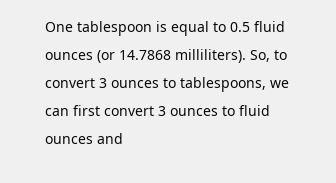One tablespoon is equal to 0.5 fluid ounces (or 14.7868 milliliters). So, to convert 3 ounces to tablespoons, we can first convert 3 ounces to fluid ounces and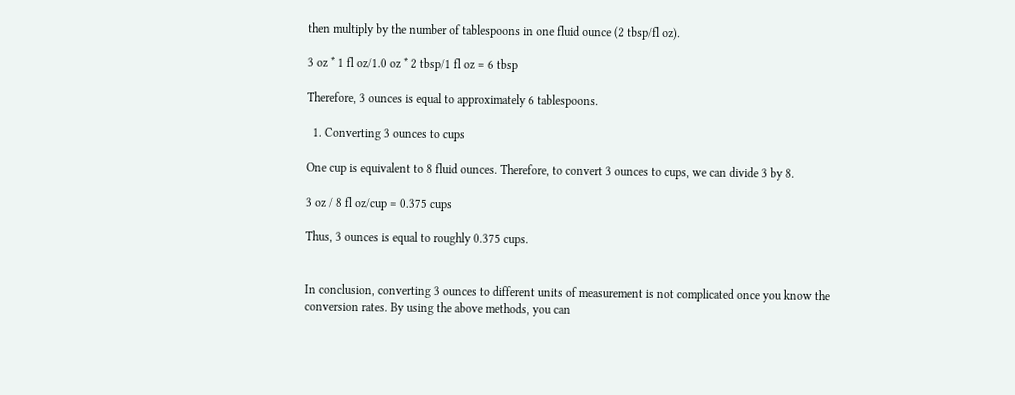then multiply by the number of tablespoons in one fluid ounce (2 tbsp/fl oz).

3 oz * 1 fl oz/1.0 oz * 2 tbsp/1 fl oz = 6 tbsp

Therefore, 3 ounces is equal to approximately 6 tablespoons.

  1. Converting 3 ounces to cups

One cup is equivalent to 8 fluid ounces. Therefore, to convert 3 ounces to cups, we can divide 3 by 8.

3 oz / 8 fl oz/cup = 0.375 cups

Thus, 3 ounces is equal to roughly 0.375 cups.


In conclusion, converting 3 ounces to different units of measurement is not complicated once you know the conversion rates. By using the above methods, you can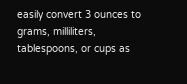easily convert 3 ounces to grams, milliliters, tablespoons, or cups as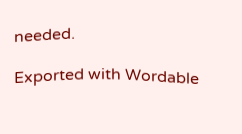needed.

Exported with Wordable